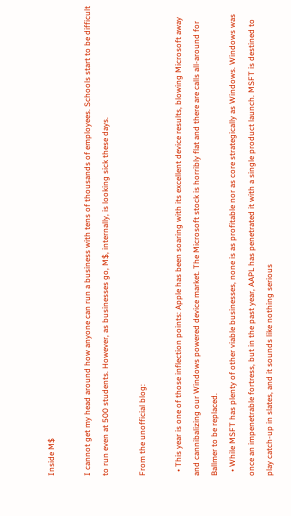Inside M$

I cannot get my head around how anyone can run a business with tens of thousands of employees. Schools start to be difficult to run even at 500 students. However, as businesses go, M$, internally, is looking sick these days.

From the unofficial blog:

  • This year is one of those inflection points: Apple has been soaring with its excellent device results, blowing Microsoft away and cannibalizing our Windows powered device market. The Microsoft stock is horribly flat and there are calls all-around for Ballmer to be replaced.
  • While MSFT has plenty of other viable businesses, none is as profitable nor as core strategically as Windows. Windows was once an impenetrable fortress, but in the past year, AAPL has penetrated it with a single product launch. MSFT is destined to play catch-up in slates, and it sounds like nothing serious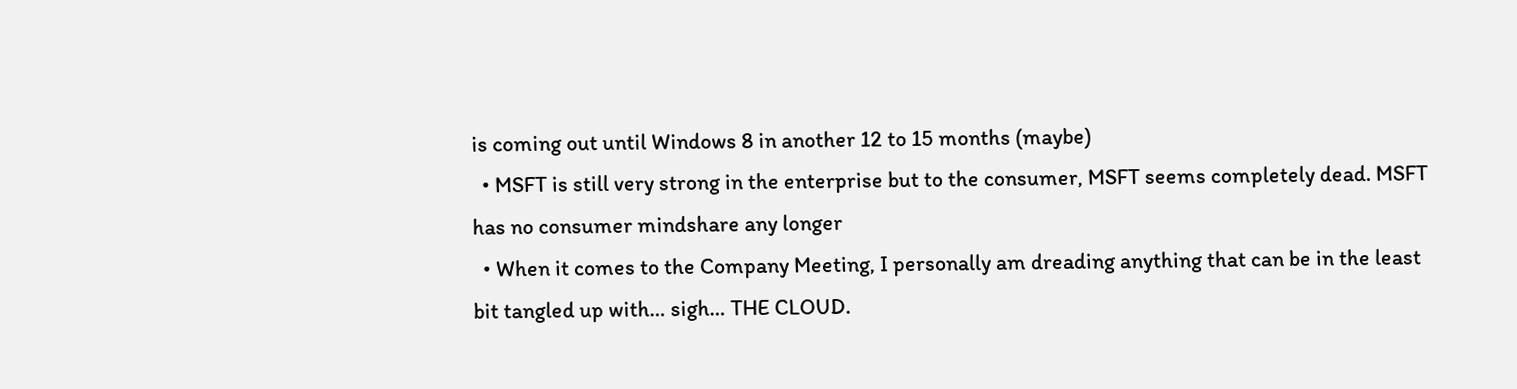is coming out until Windows 8 in another 12 to 15 months (maybe)
  • MSFT is still very strong in the enterprise but to the consumer, MSFT seems completely dead. MSFT has no consumer mindshare any longer
  • When it comes to the Company Meeting, I personally am dreading anything that can be in the least bit tangled up with… sigh… THE CLOUD.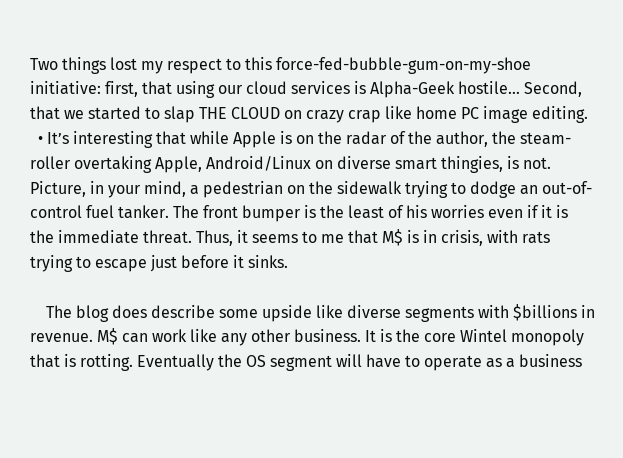Two things lost my respect to this force-fed-bubble-gum-on-my-shoe initiative: first, that using our cloud services is Alpha-Geek hostile… Second, that we started to slap THE CLOUD on crazy crap like home PC image editing.
  • It’s interesting that while Apple is on the radar of the author, the steam-roller overtaking Apple, Android/Linux on diverse smart thingies, is not. Picture, in your mind, a pedestrian on the sidewalk trying to dodge an out-of-control fuel tanker. The front bumper is the least of his worries even if it is the immediate threat. Thus, it seems to me that M$ is in crisis, with rats trying to escape just before it sinks.

    The blog does describe some upside like diverse segments with $billions in revenue. M$ can work like any other business. It is the core Wintel monopoly that is rotting. Eventually the OS segment will have to operate as a business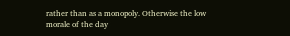rather than as a monopoly. Otherwise the low morale of the day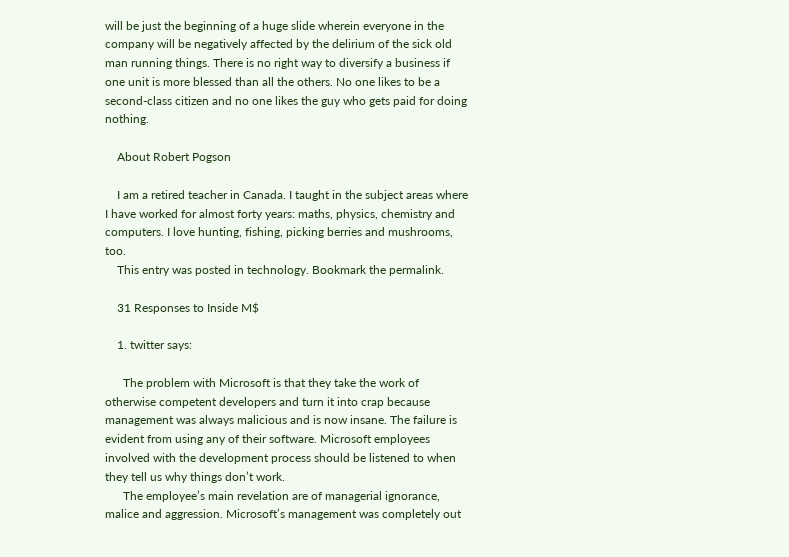will be just the beginning of a huge slide wherein everyone in the company will be negatively affected by the delirium of the sick old man running things. There is no right way to diversify a business if one unit is more blessed than all the others. No one likes to be a second-class citizen and no one likes the guy who gets paid for doing nothing.

    About Robert Pogson

    I am a retired teacher in Canada. I taught in the subject areas where I have worked for almost forty years: maths, physics, chemistry and computers. I love hunting, fishing, picking berries and mushrooms, too.
    This entry was posted in technology. Bookmark the permalink.

    31 Responses to Inside M$

    1. twitter says:

      The problem with Microsoft is that they take the work of otherwise competent developers and turn it into crap because management was always malicious and is now insane. The failure is evident from using any of their software. Microsoft employees involved with the development process should be listened to when they tell us why things don’t work.
      The employee’s main revelation are of managerial ignorance, malice and aggression. Microsoft’s management was completely out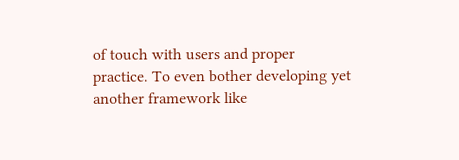of touch with users and proper practice. To even bother developing yet another framework like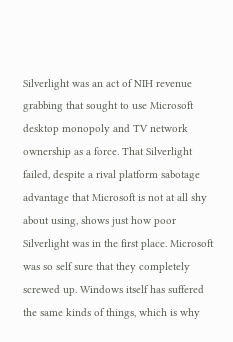Silverlight was an act of NIH revenue grabbing that sought to use Microsoft desktop monopoly and TV network ownership as a force. That Silverlight failed, despite a rival platform sabotage advantage that Microsoft is not at all shy about using, shows just how poor Silverlight was in the first place. Microsoft was so self sure that they completely screwed up. Windows itself has suffered the same kinds of things, which is why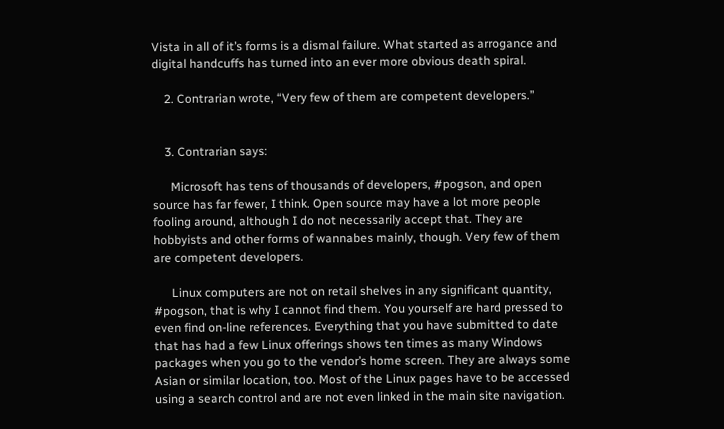Vista in all of it’s forms is a dismal failure. What started as arrogance and digital handcuffs has turned into an ever more obvious death spiral.

    2. Contrarian wrote, “Very few of them are competent developers.”


    3. Contrarian says:

      Microsoft has tens of thousands of developers, #pogson, and open source has far fewer, I think. Open source may have a lot more people fooling around, although I do not necessarily accept that. They are hobbyists and other forms of wannabes mainly, though. Very few of them are competent developers.

      Linux computers are not on retail shelves in any significant quantity, #pogson, that is why I cannot find them. You yourself are hard pressed to even find on-line references. Everything that you have submitted to date that has had a few Linux offerings shows ten times as many Windows packages when you go to the vendor’s home screen. They are always some Asian or similar location, too. Most of the Linux pages have to be accessed using a search control and are not even linked in the main site navigation.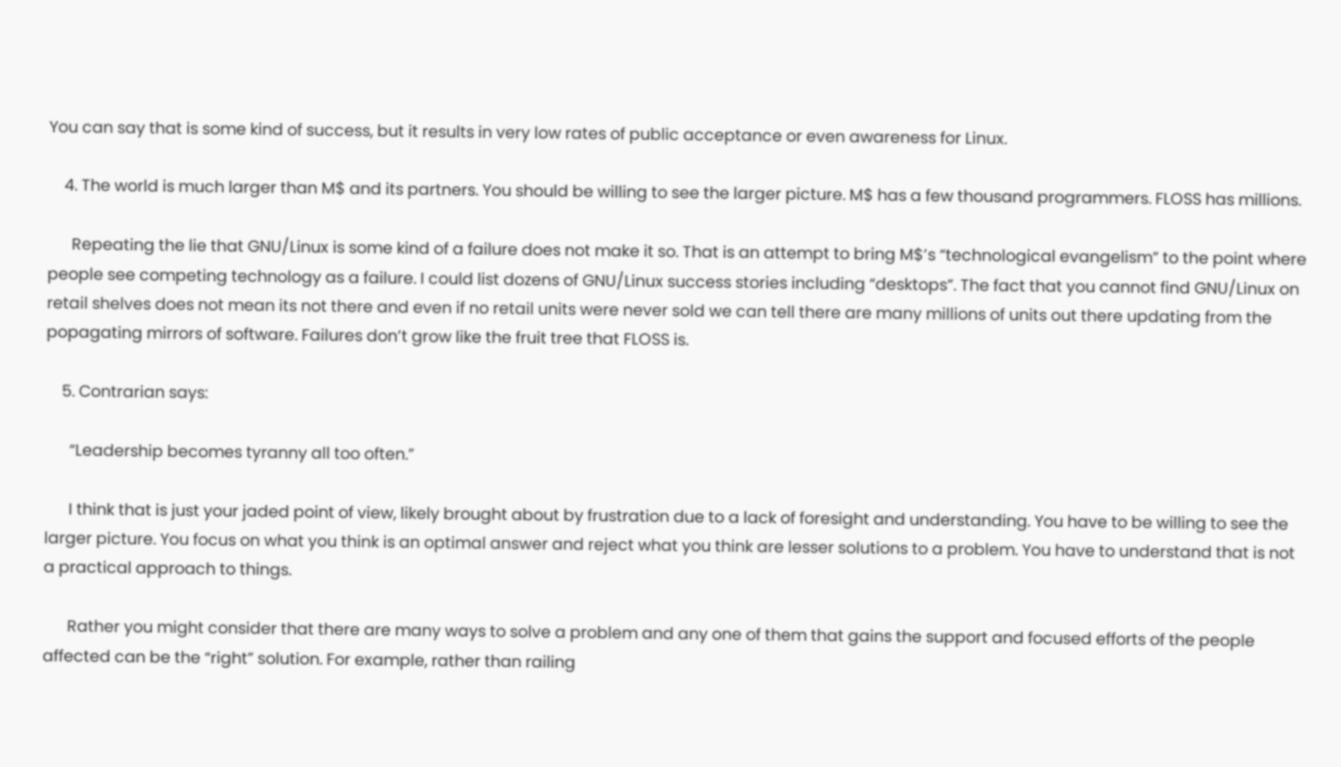You can say that is some kind of success, but it results in very low rates of public acceptance or even awareness for Linux.

    4. The world is much larger than M$ and its partners. You should be willing to see the larger picture. M$ has a few thousand programmers. FLOSS has millions.

      Repeating the lie that GNU/Linux is some kind of a failure does not make it so. That is an attempt to bring M$’s “technological evangelism” to the point where people see competing technology as a failure. I could list dozens of GNU/Linux success stories including “desktops”. The fact that you cannot find GNU/Linux on retail shelves does not mean its not there and even if no retail units were never sold we can tell there are many millions of units out there updating from the popagating mirrors of software. Failures don’t grow like the fruit tree that FLOSS is.

    5. Contrarian says:

      “Leadership becomes tyranny all too often.”

      I think that is just your jaded point of view, likely brought about by frustration due to a lack of foresight and understanding. You have to be willing to see the larger picture. You focus on what you think is an optimal answer and reject what you think are lesser solutions to a problem. You have to understand that is not a practical approach to things.

      Rather you might consider that there are many ways to solve a problem and any one of them that gains the support and focused efforts of the people affected can be the “right” solution. For example, rather than railing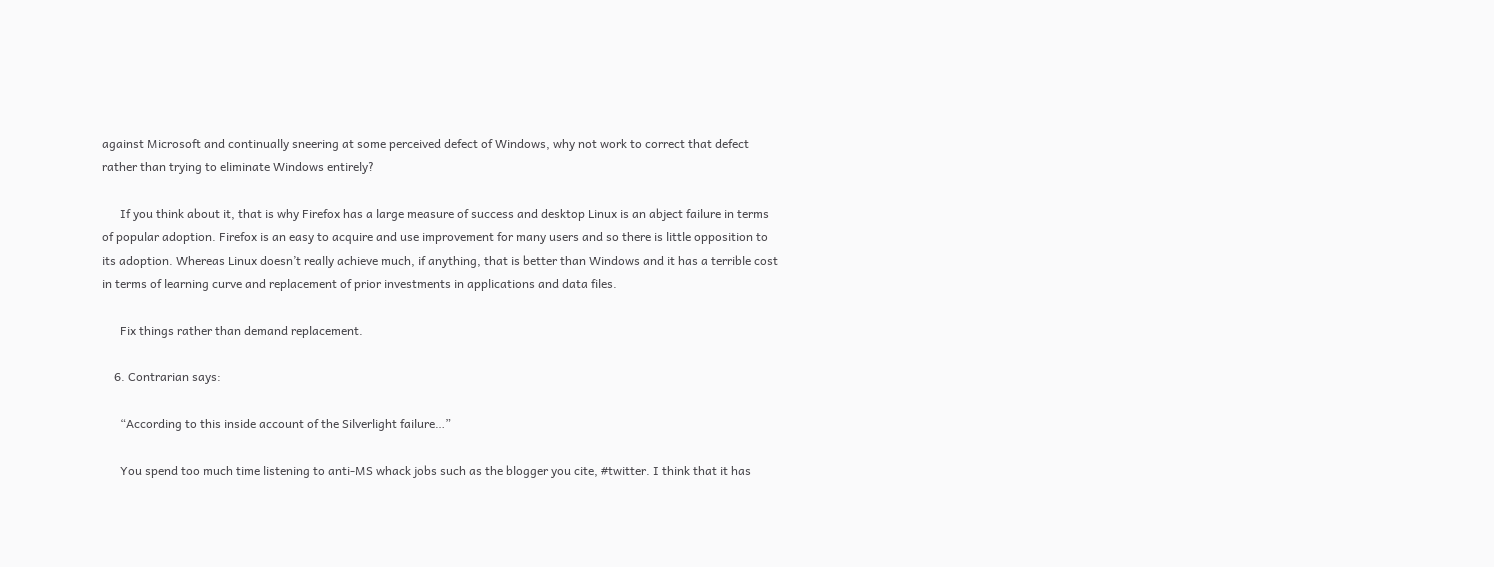against Microsoft and continually sneering at some perceived defect of Windows, why not work to correct that defect rather than trying to eliminate Windows entirely?

      If you think about it, that is why Firefox has a large measure of success and desktop Linux is an abject failure in terms of popular adoption. Firefox is an easy to acquire and use improvement for many users and so there is little opposition to its adoption. Whereas Linux doesn’t really achieve much, if anything, that is better than Windows and it has a terrible cost in terms of learning curve and replacement of prior investments in applications and data files.

      Fix things rather than demand replacement.

    6. Contrarian says:

      “According to this inside account of the Silverlight failure…”

      You spend too much time listening to anti-MS whack jobs such as the blogger you cite, #twitter. I think that it has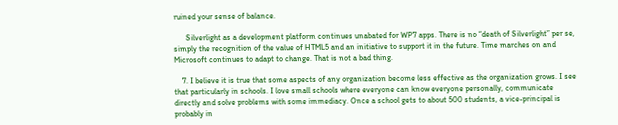ruined your sense of balance.

      Silverlight as a development platform continues unabated for WP7 apps. There is no “death of Silverlight” per se, simply the recognition of the value of HTML5 and an initiative to support it in the future. Time marches on and Microsoft continues to adapt to change. That is not a bad thing.

    7. I believe it is true that some aspects of any organization become less effective as the organization grows. I see that particularly in schools. I love small schools where everyone can know everyone personally, communicate directly and solve problems with some immediacy. Once a school gets to about 500 students, a vice-principal is probably in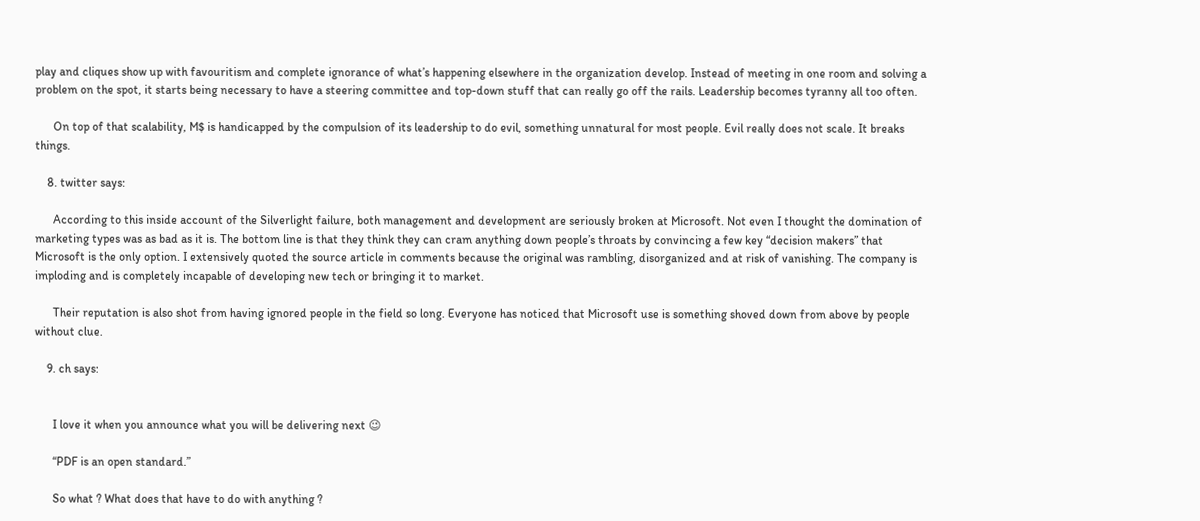play and cliques show up with favouritism and complete ignorance of what’s happening elsewhere in the organization develop. Instead of meeting in one room and solving a problem on the spot, it starts being necessary to have a steering committee and top-down stuff that can really go off the rails. Leadership becomes tyranny all too often.

      On top of that scalability, M$ is handicapped by the compulsion of its leadership to do evil, something unnatural for most people. Evil really does not scale. It breaks things.

    8. twitter says:

      According to this inside account of the Silverlight failure, both management and development are seriously broken at Microsoft. Not even I thought the domination of marketing types was as bad as it is. The bottom line is that they think they can cram anything down people’s throats by convincing a few key “decision makers” that Microsoft is the only option. I extensively quoted the source article in comments because the original was rambling, disorganized and at risk of vanishing. The company is imploding and is completely incapable of developing new tech or bringing it to market.

      Their reputation is also shot from having ignored people in the field so long. Everyone has noticed that Microsoft use is something shoved down from above by people without clue.

    9. ch says:


      I love it when you announce what you will be delivering next 😉

      “PDF is an open standard.”

      So what ? What does that have to do with anything ?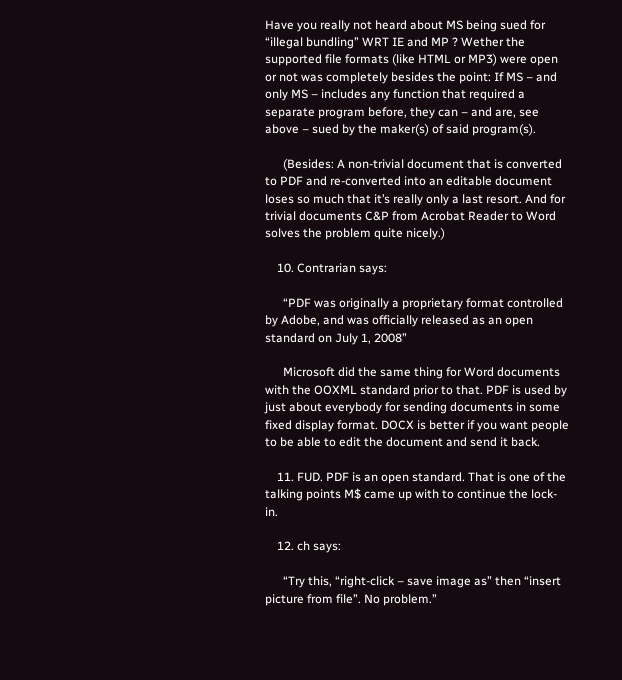Have you really not heard about MS being sued for “illegal bundling” WRT IE and MP ? Wether the supported file formats (like HTML or MP3) were open or not was completely besides the point: If MS – and only MS – includes any function that required a separate program before, they can – and are, see above – sued by the maker(s) of said program(s).

      (Besides: A non-trivial document that is converted to PDF and re-converted into an editable document loses so much that it’s really only a last resort. And for trivial documents C&P from Acrobat Reader to Word solves the problem quite nicely.)

    10. Contrarian says:

      “PDF was originally a proprietary format controlled by Adobe, and was officially released as an open standard on July 1, 2008”

      Microsoft did the same thing for Word documents with the OOXML standard prior to that. PDF is used by just about everybody for sending documents in some fixed display format. DOCX is better if you want people to be able to edit the document and send it back.

    11. FUD. PDF is an open standard. That is one of the talking points M$ came up with to continue the lock-in.

    12. ch says:

      “Try this, “right-click – save image as” then “insert picture from file”. No problem.”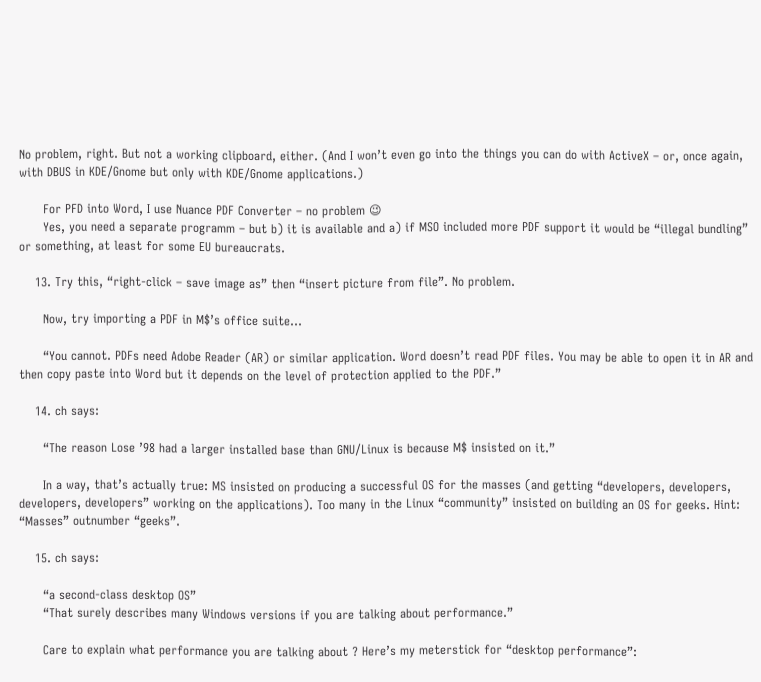No problem, right. But not a working clipboard, either. (And I won’t even go into the things you can do with ActiveX – or, once again, with DBUS in KDE/Gnome but only with KDE/Gnome applications.)

      For PFD into Word, I use Nuance PDF Converter – no problem 😉
      Yes, you need a separate programm – but b) it is available and a) if MSO included more PDF support it would be “illegal bundling” or something, at least for some EU bureaucrats.

    13. Try this, “right-click – save image as” then “insert picture from file”. No problem.

      Now, try importing a PDF in M$’s office suite…

      “You cannot. PDFs need Adobe Reader (AR) or similar application. Word doesn’t read PDF files. You may be able to open it in AR and then copy paste into Word but it depends on the level of protection applied to the PDF.”

    14. ch says:

      “The reason Lose ’98 had a larger installed base than GNU/Linux is because M$ insisted on it.”

      In a way, that’s actually true: MS insisted on producing a successful OS for the masses (and getting “developers, developers, developers, developers” working on the applications). Too many in the Linux “community” insisted on building an OS for geeks. Hint: “Masses” outnumber “geeks”.

    15. ch says:

      “a second-class desktop OS”
      “That surely describes many Windows versions if you are talking about performance.”

      Care to explain what performance you are talking about ? Here’s my meterstick for “desktop performance”: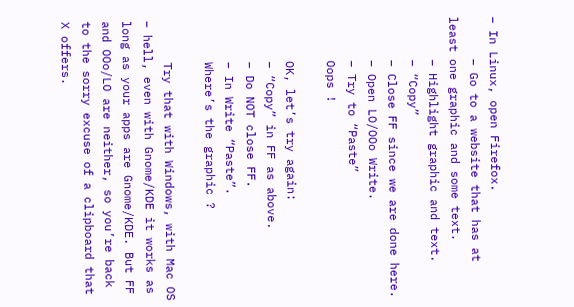– In Linux, open Firefox.
      – Go to a website that has at least one graphic and some text.
      – Highlight graphic and text.
      – “Copy”
      – Close FF since we are done here.
      – Open LO/OOo Write.
      – Try to “Paste”
      Oops !

      OK, let’s try again:
      – “Copy” in FF as above.
      – Do NOT close FF.
      – In Write “Paste”.
      Where’s the graphic ?

      Try that with Windows, with Mac OS – hell, even with Gnome/KDE it works as long as your apps are Gnome/KDE. But FF and OOo/LO are neither, so you’re back to the sorry excuse of a clipboard that X offers.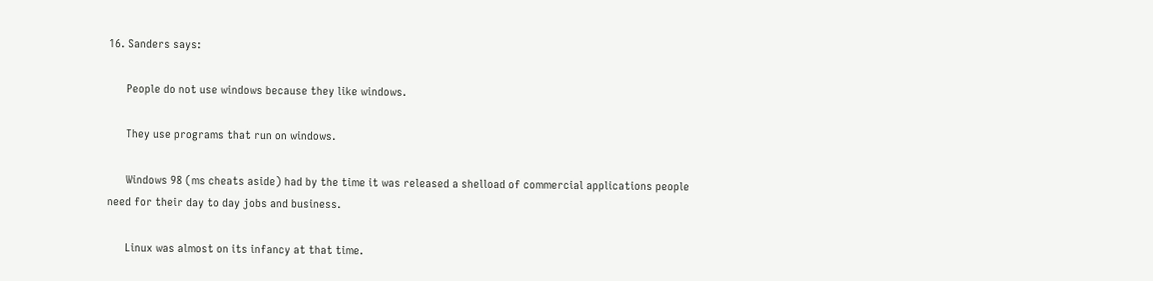16. Sanders says:

      People do not use windows because they like windows.

      They use programs that run on windows.

      Windows 98 (ms cheats aside) had by the time it was released a shelload of commercial applications people need for their day to day jobs and business.

      Linux was almost on its infancy at that time.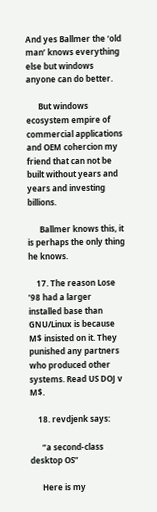And yes Ballmer the ‘old man’ knows everything else but windows anyone can do better.

      But windows ecosystem empire of commercial applications and OEM cohercion my friend that can not be built without years and years and investing billions.

      Ballmer knows this, it is perhaps the only thing he knows.

    17. The reason Lose ’98 had a larger installed base than GNU/Linux is because M$ insisted on it. They punished any partners who produced other systems. Read US DOJ v M$.

    18. revdjenk says:

      “a second-class desktop OS”

      Here is my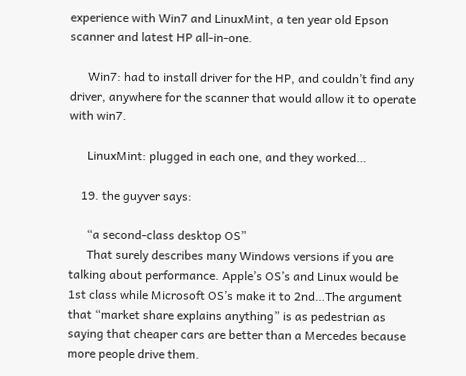experience with Win7 and LinuxMint, a ten year old Epson scanner and latest HP all-in-one.

      Win7: had to install driver for the HP, and couldn’t find any driver, anywhere for the scanner that would allow it to operate with win7.

      LinuxMint: plugged in each one, and they worked…

    19. the guyver says:

      “a second-class desktop OS”
      That surely describes many Windows versions if you are talking about performance. Apple’s OS’s and Linux would be 1st class while Microsoft OS’s make it to 2nd…The argument that “market share explains anything” is as pedestrian as saying that cheaper cars are better than a Mercedes because more people drive them.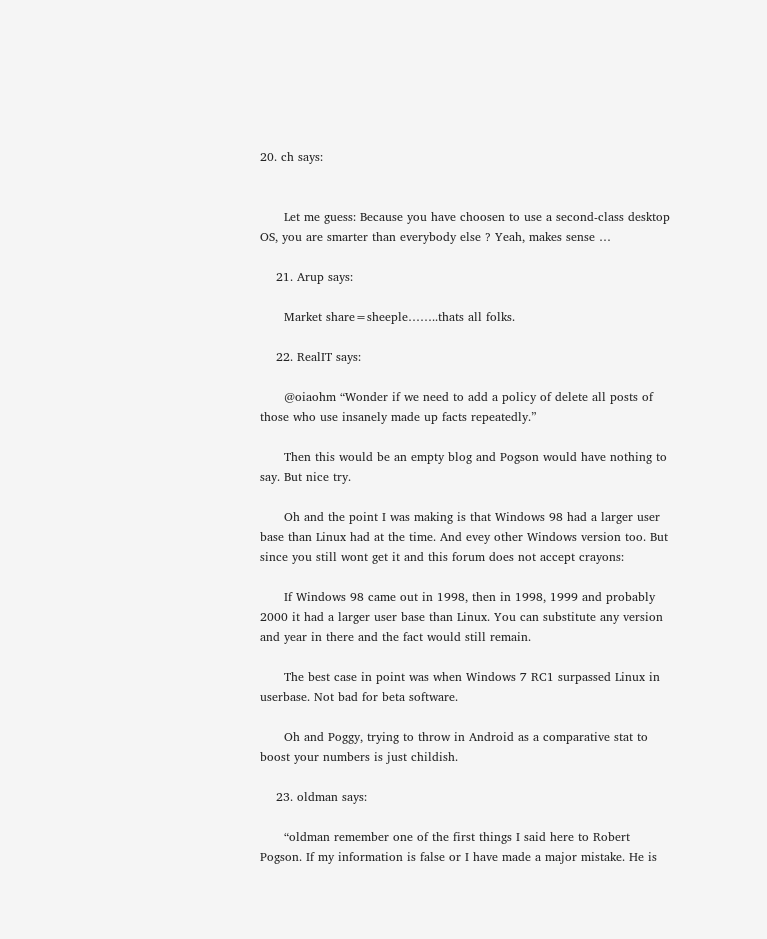20. ch says:


      Let me guess: Because you have choosen to use a second-class desktop OS, you are smarter than everybody else ? Yeah, makes sense …

    21. Arup says:

      Market share=sheeple……..thats all folks.

    22. RealIT says:

      @oiaohm “Wonder if we need to add a policy of delete all posts of those who use insanely made up facts repeatedly.”

      Then this would be an empty blog and Pogson would have nothing to say. But nice try.

      Oh and the point I was making is that Windows 98 had a larger user base than Linux had at the time. And evey other Windows version too. But since you still wont get it and this forum does not accept crayons:

      If Windows 98 came out in 1998, then in 1998, 1999 and probably 2000 it had a larger user base than Linux. You can substitute any version and year in there and the fact would still remain.

      The best case in point was when Windows 7 RC1 surpassed Linux in userbase. Not bad for beta software.

      Oh and Poggy, trying to throw in Android as a comparative stat to boost your numbers is just childish.

    23. oldman says:

      “oldman remember one of the first things I said here to Robert Pogson. If my information is false or I have made a major mistake. He is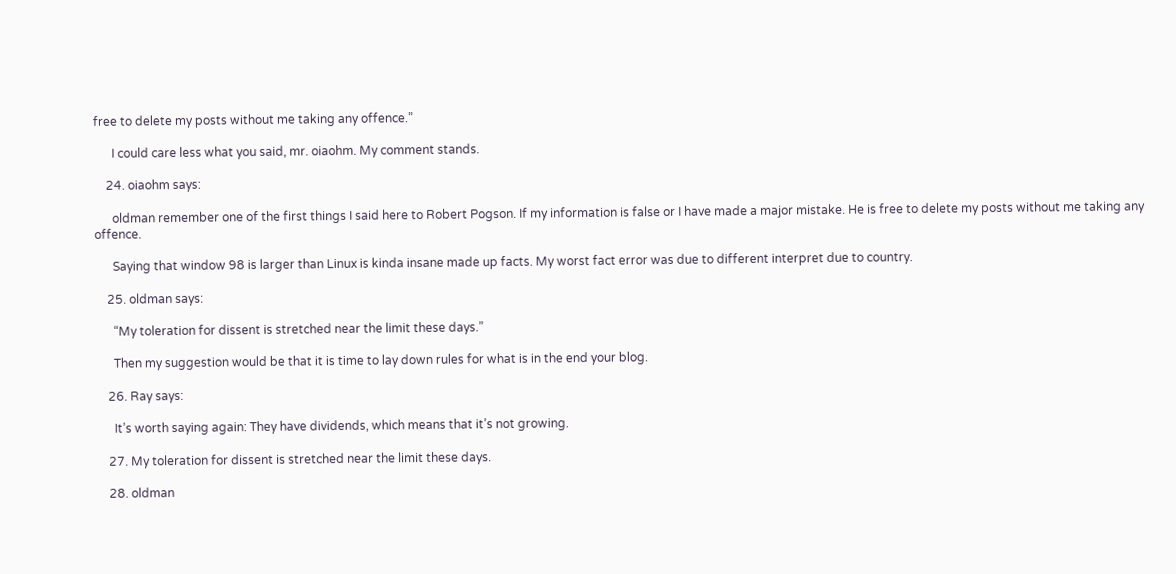free to delete my posts without me taking any offence.”

      I could care less what you said, mr. oiaohm. My comment stands.

    24. oiaohm says:

      oldman remember one of the first things I said here to Robert Pogson. If my information is false or I have made a major mistake. He is free to delete my posts without me taking any offence.

      Saying that window 98 is larger than Linux is kinda insane made up facts. My worst fact error was due to different interpret due to country.

    25. oldman says:

      “My toleration for dissent is stretched near the limit these days.”

      Then my suggestion would be that it is time to lay down rules for what is in the end your blog.

    26. Ray says:

      It’s worth saying again: They have dividends, which means that it’s not growing.

    27. My toleration for dissent is stretched near the limit these days.

    28. oldman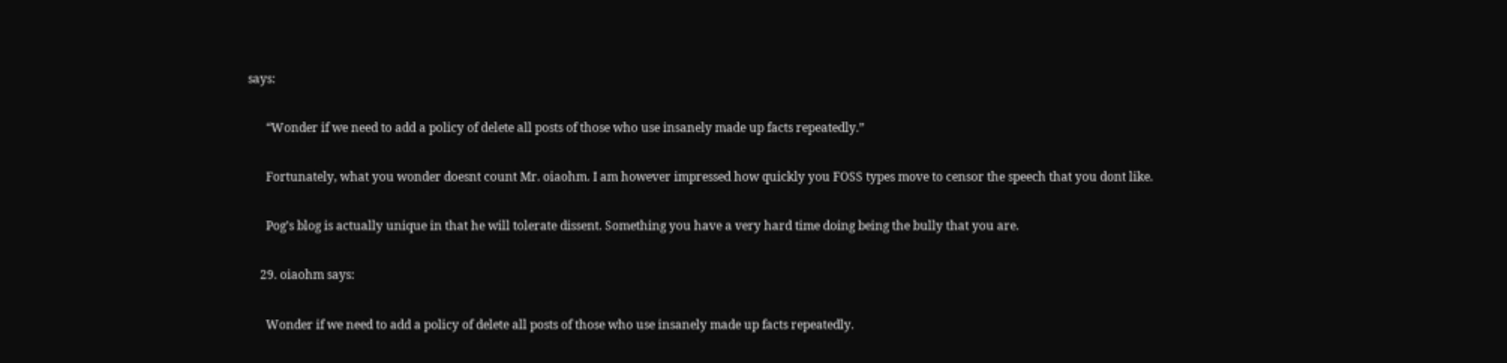says:

      “Wonder if we need to add a policy of delete all posts of those who use insanely made up facts repeatedly.”

      Fortunately, what you wonder doesnt count Mr. oiaohm. I am however impressed how quickly you FOSS types move to censor the speech that you dont like.

      Pog’s blog is actually unique in that he will tolerate dissent. Something you have a very hard time doing being the bully that you are.

    29. oiaohm says:

      Wonder if we need to add a policy of delete all posts of those who use insanely made up facts repeatedly.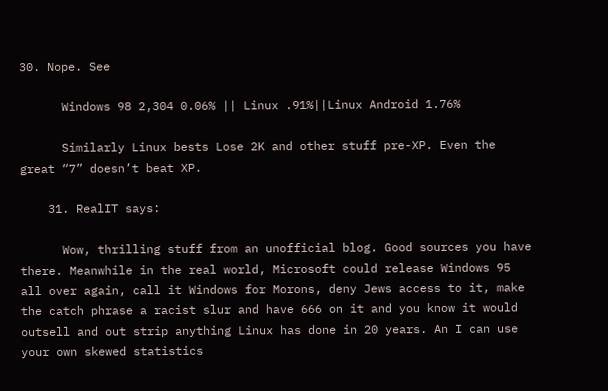30. Nope. See

      Windows 98 2,304 0.06% || Linux .91%||Linux Android 1.76%

      Similarly Linux bests Lose 2K and other stuff pre-XP. Even the great “7” doesn’t beat XP.

    31. RealIT says:

      Wow, thrilling stuff from an unofficial blog. Good sources you have there. Meanwhile in the real world, Microsoft could release Windows 95 all over again, call it Windows for Morons, deny Jews access to it, make the catch phrase a racist slur and have 666 on it and you know it would outsell and out strip anything Linux has done in 20 years. An I can use your own skewed statistics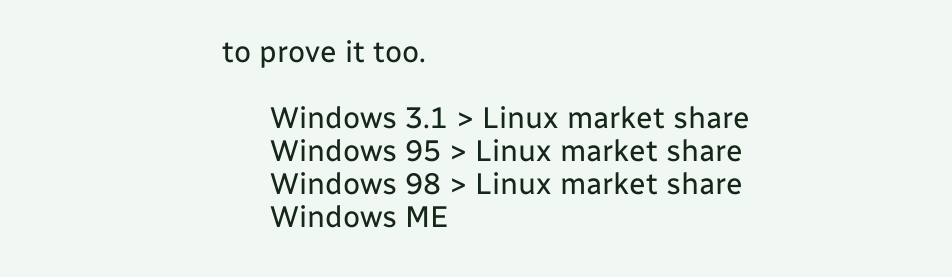to prove it too.

      Windows 3.1 > Linux market share
      Windows 95 > Linux market share
      Windows 98 > Linux market share
      Windows ME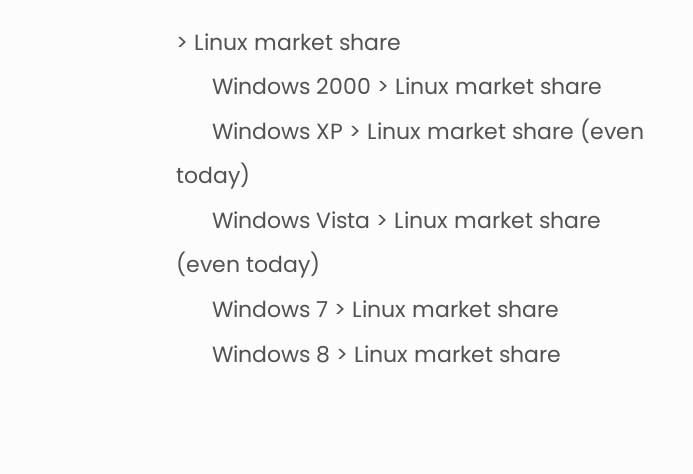> Linux market share
      Windows 2000 > Linux market share
      Windows XP > Linux market share (even today)
      Windows Vista > Linux market share (even today)
      Windows 7 > Linux market share
      Windows 8 > Linux market share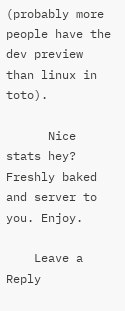(probably more people have the dev preview than linux in toto).

      Nice stats hey? Freshly baked and server to you. Enjoy.

    Leave a Reply